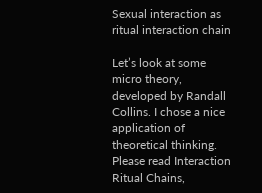Sexual interaction as ritual interaction chain

Let’s look at some micro theory, developed by Randall Collins. I chose a nice application of theoretical thinking. Please read Interaction Ritual Chains,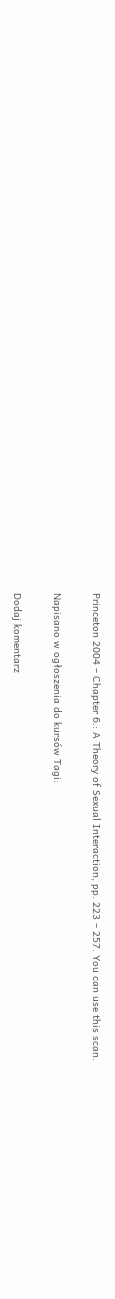Princeton 2004 – Chapter 6.: A Theory of Sexual Interaction, pp. 223 – 257. You can use this scan.

Napisano w ogłoszenia do kursów Tagi:

Dodaj komentarz